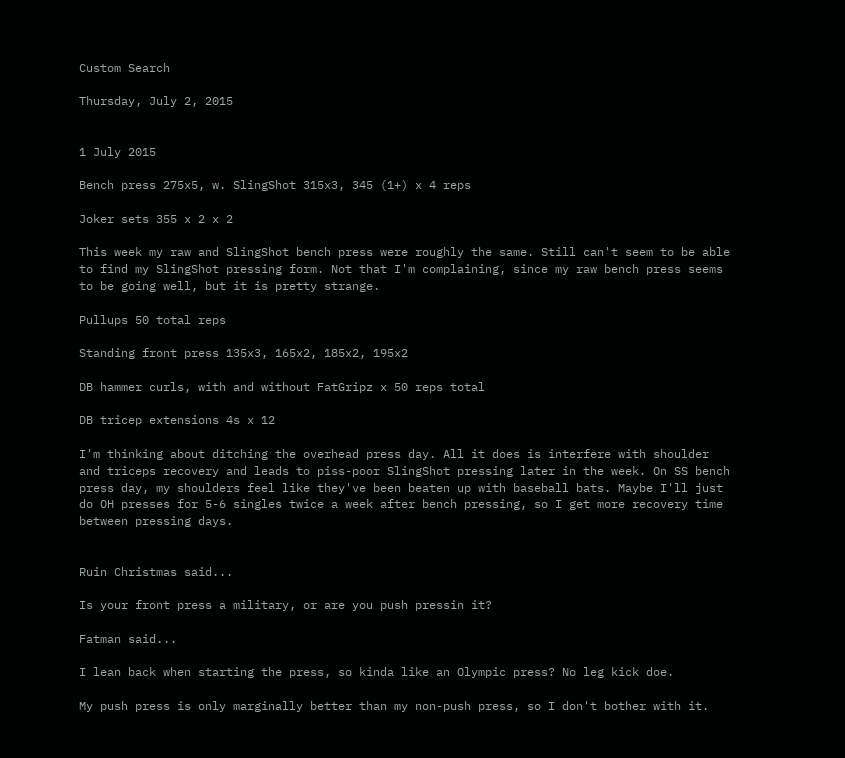Custom Search

Thursday, July 2, 2015


1 July 2015

Bench press 275x5, w. SlingShot 315x3, 345 (1+) x 4 reps

Joker sets 355 x 2 x 2

This week my raw and SlingShot bench press were roughly the same. Still can't seem to be able to find my SlingShot pressing form. Not that I'm complaining, since my raw bench press seems to be going well, but it is pretty strange.

Pullups 50 total reps

Standing front press 135x3, 165x2, 185x2, 195x2

DB hammer curls, with and without FatGripz x 50 reps total

DB tricep extensions 4s x 12

I'm thinking about ditching the overhead press day. All it does is interfere with shoulder and triceps recovery and leads to piss-poor SlingShot pressing later in the week. On SS bench press day, my shoulders feel like they've been beaten up with baseball bats. Maybe I'll just do OH presses for 5-6 singles twice a week after bench pressing, so I get more recovery time between pressing days.


Ruin Christmas said...

Is your front press a military, or are you push pressin it?

Fatman said...

I lean back when starting the press, so kinda like an Olympic press? No leg kick doe.

My push press is only marginally better than my non-push press, so I don't bother with it.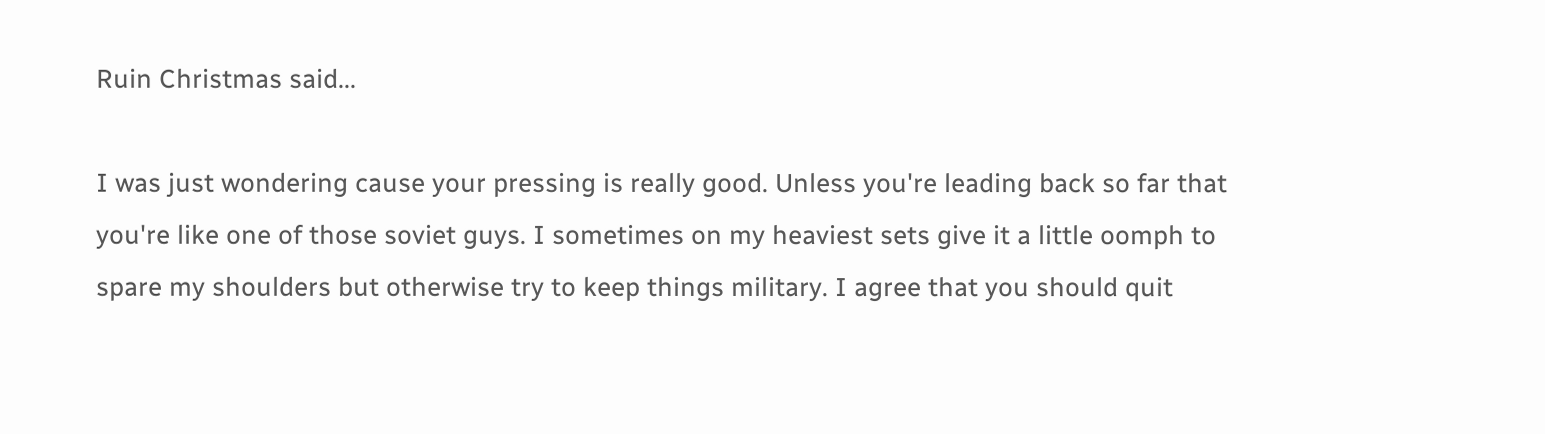Ruin Christmas said...

I was just wondering cause your pressing is really good. Unless you're leading back so far that you're like one of those soviet guys. I sometimes on my heaviest sets give it a little oomph to spare my shoulders but otherwise try to keep things military. I agree that you should quit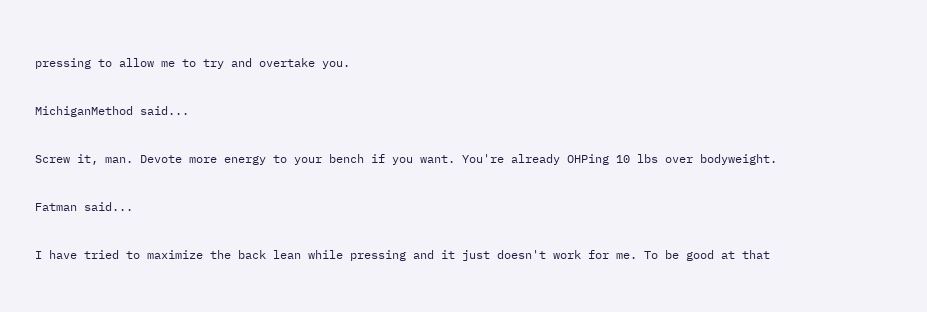pressing to allow me to try and overtake you.

MichiganMethod said...

Screw it, man. Devote more energy to your bench if you want. You're already OHPing 10 lbs over bodyweight.

Fatman said...

I have tried to maximize the back lean while pressing and it just doesn't work for me. To be good at that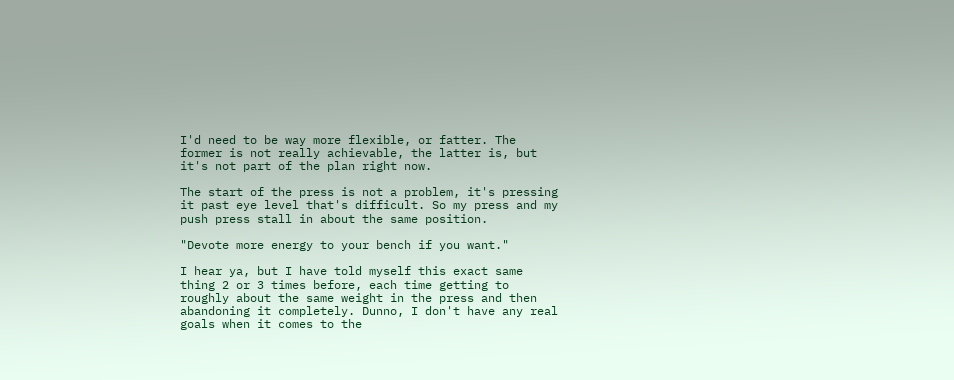I'd need to be way more flexible, or fatter. The former is not really achievable, the latter is, but it's not part of the plan right now.

The start of the press is not a problem, it's pressing it past eye level that's difficult. So my press and my push press stall in about the same position.

"Devote more energy to your bench if you want."

I hear ya, but I have told myself this exact same thing 2 or 3 times before, each time getting to roughly about the same weight in the press and then abandoning it completely. Dunno, I don't have any real goals when it comes to the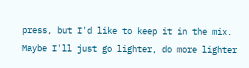press, but I'd like to keep it in the mix. Maybe I'll just go lighter, do more lighter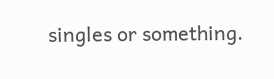singles or something.